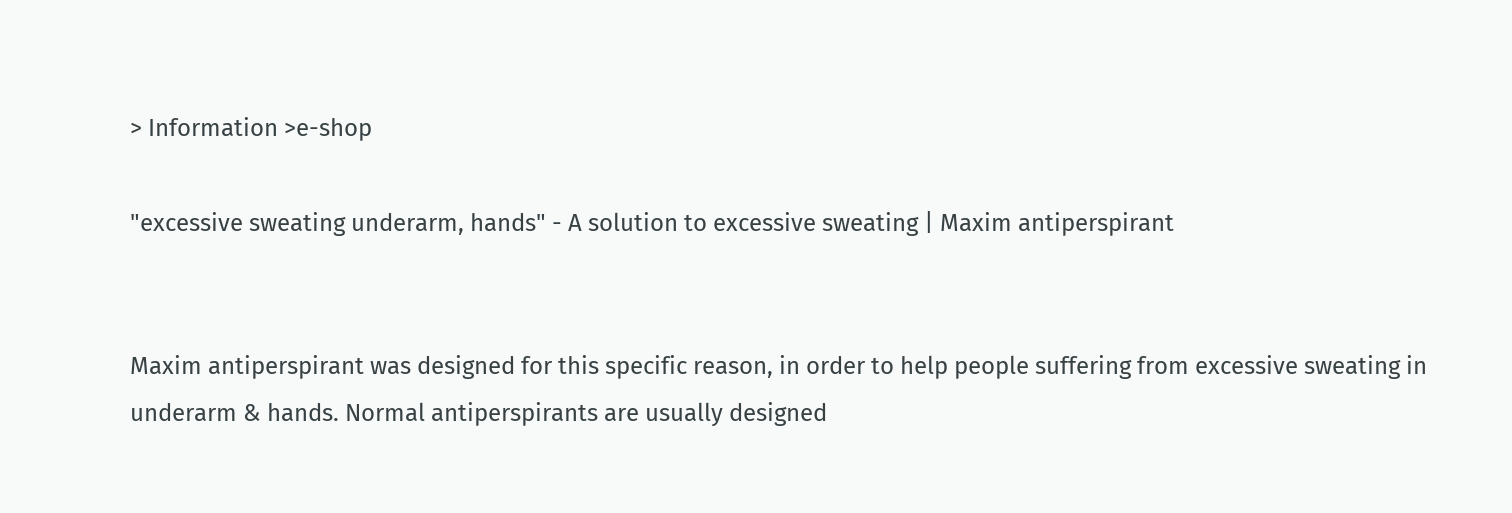> Information >e-shop

"excessive sweating underarm, hands" - A solution to excessive sweating | Maxim antiperspirant


Maxim antiperspirant was designed for this specific reason, in order to help people suffering from excessive sweating in underarm & hands. Normal antiperspirants are usually designed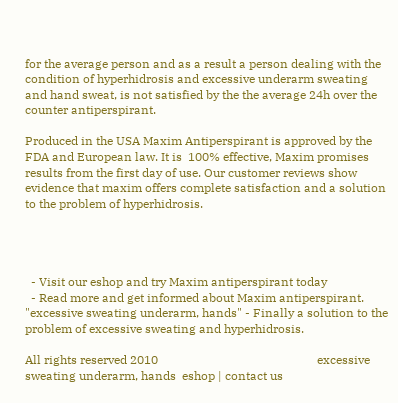for the average person and as a result a person dealing with the condition of hyperhidrosis and excessive underarm sweating  and hand sweat, is not satisfied by the the average 24h over the counter antiperspirant.

Produced in the USA Maxim Antiperspirant is approved by the FDA and European law. It is  100% effective, Maxim promises results from the first day of use. Our customer reviews show evidence that maxim offers complete satisfaction and a solution to the problem of hyperhidrosis.




  - Visit our eshop and try Maxim antiperspirant today
  - Read more and get informed about Maxim antiperspirant.
"excessive sweating underarm, hands" - Finally a solution to the problem of excessive sweating and hyperhidrosis.

All rights reserved 2010                                                     excessive sweating underarm, hands  eshop | contact us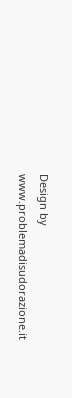Design by www.problemadisudorazione.it